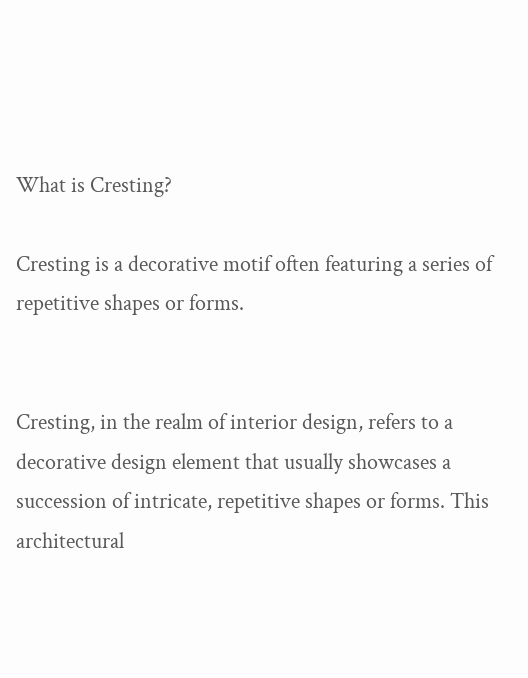What is Cresting?

Cresting is a decorative motif often featuring a series of repetitive shapes or forms.


Cresting, in the realm of interior design, refers to a decorative design element that usually showcases a succession of intricate, repetitive shapes or forms. This architectural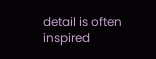detail is often inspired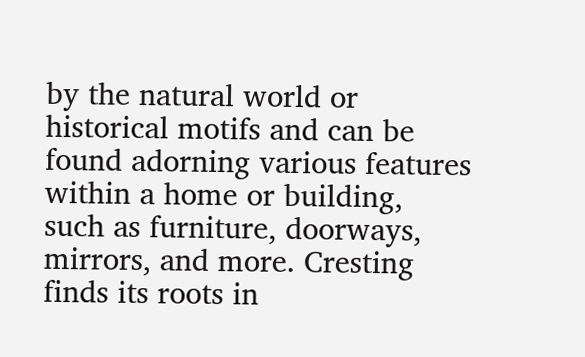by the natural world or historical motifs and can be found adorning various features within a home or building, such as furniture, doorways, mirrors, and more. Cresting finds its roots in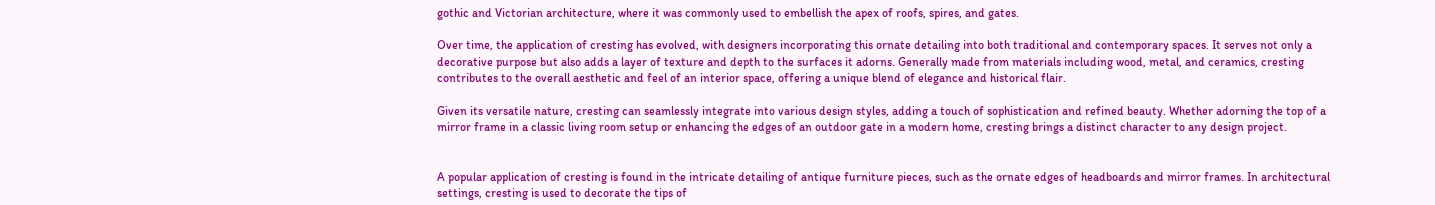gothic and Victorian architecture, where it was commonly used to embellish the apex of roofs, spires, and gates.

Over time, the application of cresting has evolved, with designers incorporating this ornate detailing into both traditional and contemporary spaces. It serves not only a decorative purpose but also adds a layer of texture and depth to the surfaces it adorns. Generally made from materials including wood, metal, and ceramics, cresting contributes to the overall aesthetic and feel of an interior space, offering a unique blend of elegance and historical flair.

Given its versatile nature, cresting can seamlessly integrate into various design styles, adding a touch of sophistication and refined beauty. Whether adorning the top of a mirror frame in a classic living room setup or enhancing the edges of an outdoor gate in a modern home, cresting brings a distinct character to any design project.


A popular application of cresting is found in the intricate detailing of antique furniture pieces, such as the ornate edges of headboards and mirror frames. In architectural settings, cresting is used to decorate the tips of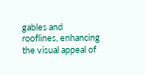gables and rooflines, enhancing the visual appeal of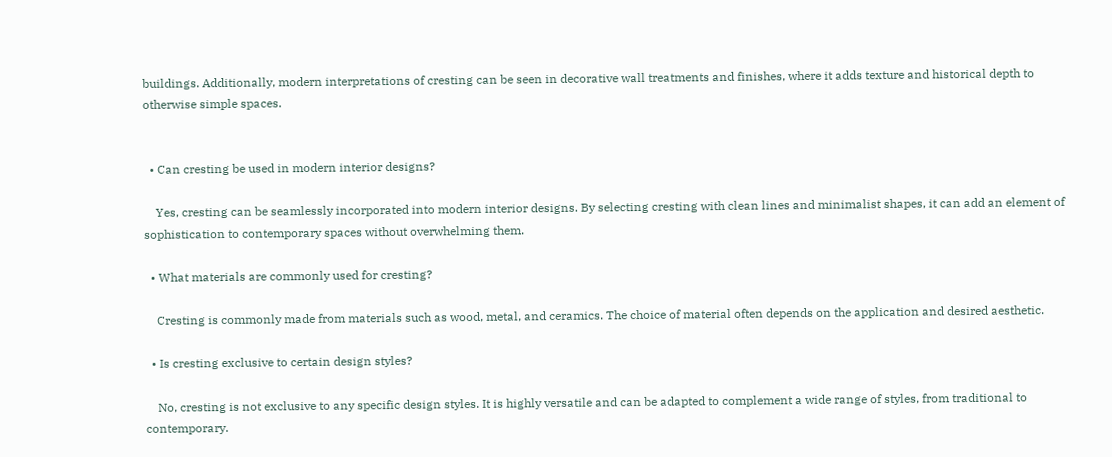buildings. Additionally, modern interpretations of cresting can be seen in decorative wall treatments and finishes, where it adds texture and historical depth to otherwise simple spaces.


  • Can cresting be used in modern interior designs?

    Yes, cresting can be seamlessly incorporated into modern interior designs. By selecting cresting with clean lines and minimalist shapes, it can add an element of sophistication to contemporary spaces without overwhelming them.

  • What materials are commonly used for cresting?

    Cresting is commonly made from materials such as wood, metal, and ceramics. The choice of material often depends on the application and desired aesthetic.

  • Is cresting exclusive to certain design styles?

    No, cresting is not exclusive to any specific design styles. It is highly versatile and can be adapted to complement a wide range of styles, from traditional to contemporary.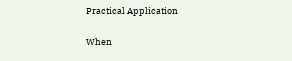Practical Application

When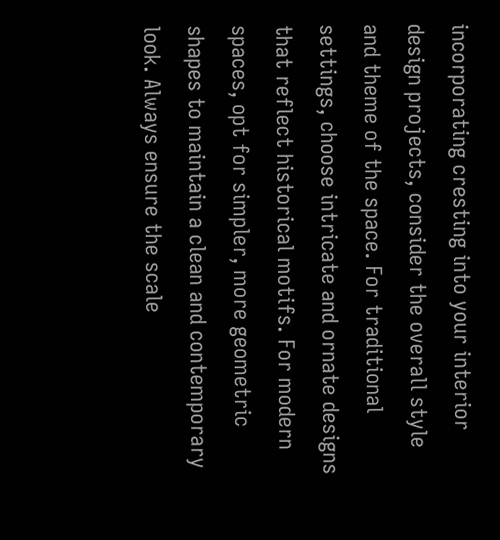incorporating cresting into your interior design projects, consider the overall style and theme of the space. For traditional settings, choose intricate and ornate designs that reflect historical motifs. For modern spaces, opt for simpler, more geometric shapes to maintain a clean and contemporary look. Always ensure the scale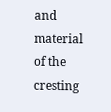and material of the cresting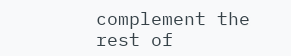complement the rest of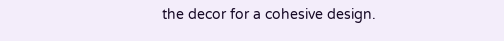the decor for a cohesive design.